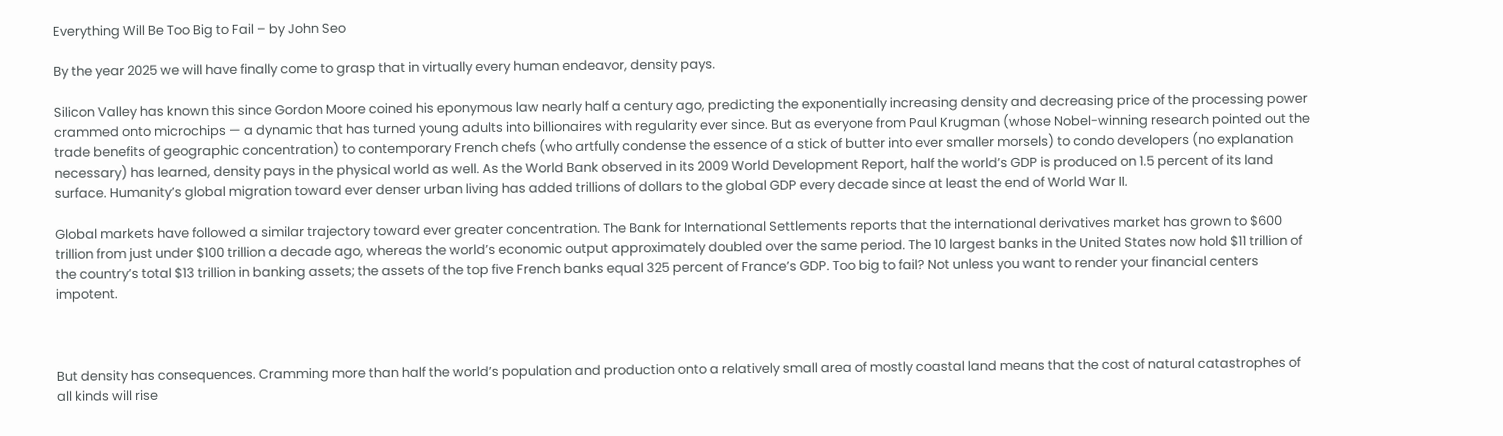Everything Will Be Too Big to Fail – by John Seo

By the year 2025 we will have finally come to grasp that in virtually every human endeavor, density pays.

Silicon Valley has known this since Gordon Moore coined his eponymous law nearly half a century ago, predicting the exponentially increasing density and decreasing price of the processing power crammed onto microchips — a dynamic that has turned young adults into billionaires with regularity ever since. But as everyone from Paul Krugman (whose Nobel-winning research pointed out the trade benefits of geographic concentration) to contemporary French chefs (who artfully condense the essence of a stick of butter into ever smaller morsels) to condo developers (no explanation necessary) has learned, density pays in the physical world as well. As the World Bank observed in its 2009 World Development Report, half the world’s GDP is produced on 1.5 percent of its land surface. Humanity’s global migration toward ever denser urban living has added trillions of dollars to the global GDP every decade since at least the end of World War II.

Global markets have followed a similar trajectory toward ever greater concentration. The Bank for International Settlements reports that the international derivatives market has grown to $600 trillion from just under $100 trillion a decade ago, whereas the world’s economic output approximately doubled over the same period. The 10 largest banks in the United States now hold $11 trillion of the country’s total $13 trillion in banking assets; the assets of the top five French banks equal 325 percent of France’s GDP. Too big to fail? Not unless you want to render your financial centers impotent.



But density has consequences. Cramming more than half the world’s population and production onto a relatively small area of mostly coastal land means that the cost of natural catastrophes of all kinds will rise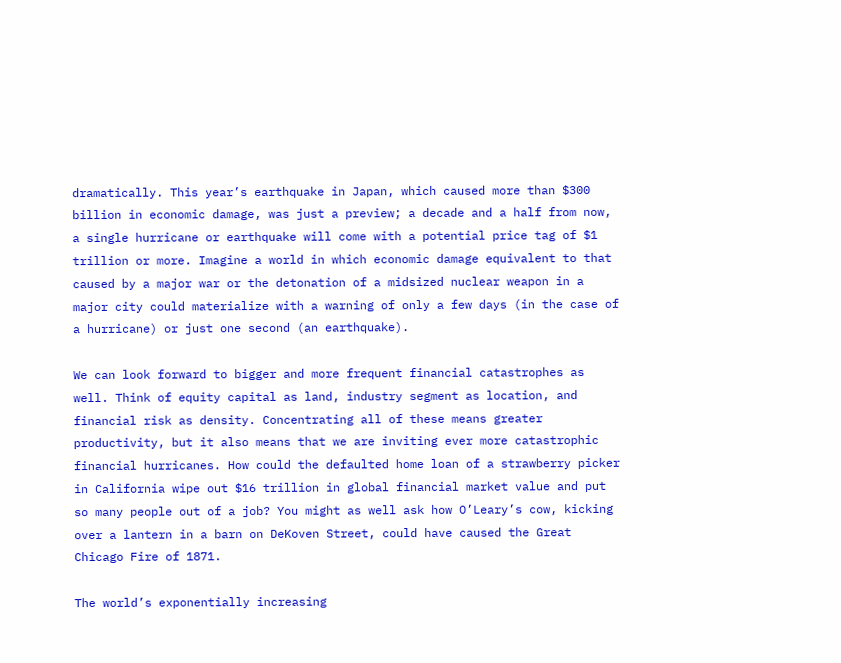dramatically. This year’s earthquake in Japan, which caused more than $300 billion in economic damage, was just a preview; a decade and a half from now, a single hurricane or earthquake will come with a potential price tag of $1 trillion or more. Imagine a world in which economic damage equivalent to that caused by a major war or the detonation of a midsized nuclear weapon in a major city could materialize with a warning of only a few days (in the case of a hurricane) or just one second (an earthquake).

We can look forward to bigger and more frequent financial catastrophes as well. Think of equity capital as land, industry segment as location, and financial risk as density. Concentrating all of these means greater productivity, but it also means that we are inviting ever more catastrophic financial hurricanes. How could the defaulted home loan of a strawberry picker in California wipe out $16 trillion in global financial market value and put so many people out of a job? You might as well ask how O’Leary’s cow, kicking over a lantern in a barn on DeKoven Street, could have caused the Great Chicago Fire of 1871.

The world’s exponentially increasing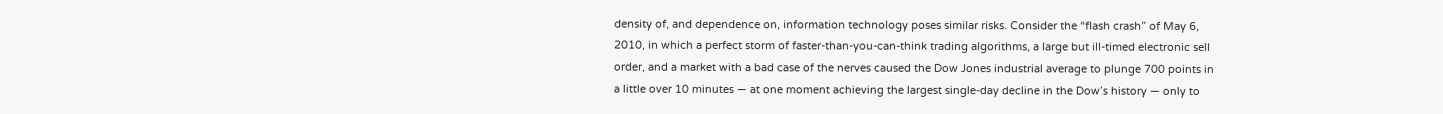density of, and dependence on, information technology poses similar risks. Consider the “flash crash” of May 6, 2010, in which a perfect storm of faster-than-you-can-think trading algorithms, a large but ill-timed electronic sell order, and a market with a bad case of the nerves caused the Dow Jones industrial average to plunge 700 points in a little over 10 minutes — at one moment achieving the largest single-day decline in the Dow’s history — only to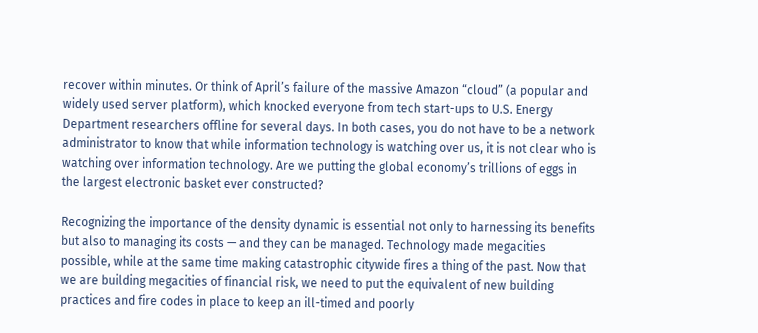recover within minutes. Or think of April’s failure of the massive Amazon “cloud” (a popular and widely used server platform), which knocked everyone from tech start-ups to U.S. Energy Department researchers offline for several days. In both cases, you do not have to be a network administrator to know that while information technology is watching over us, it is not clear who is watching over information technology. Are we putting the global economy’s trillions of eggs in the largest electronic basket ever constructed?

Recognizing the importance of the density dynamic is essential not only to harnessing its benefits but also to managing its costs — and they can be managed. Technology made megacities possible, while at the same time making catastrophic citywide fires a thing of the past. Now that we are building megacities of financial risk, we need to put the equivalent of new building practices and fire codes in place to keep an ill-timed and poorly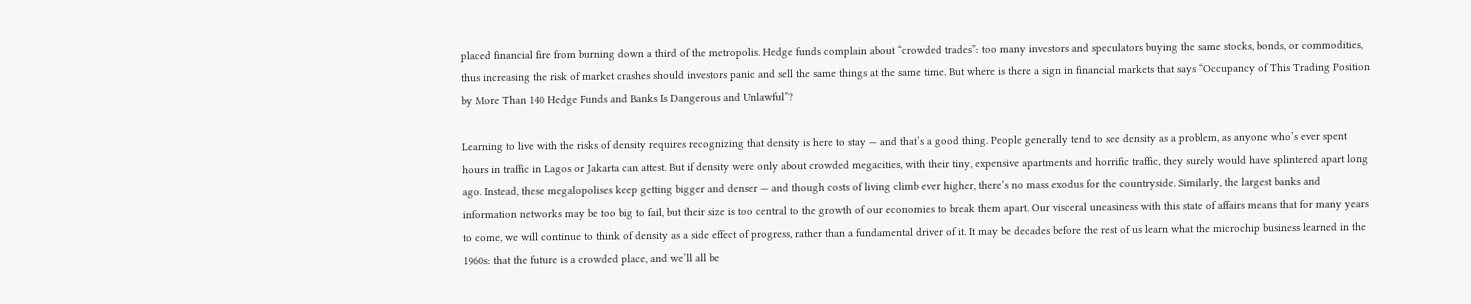placed financial fire from burning down a third of the metropolis. Hedge funds complain about “crowded trades”: too many investors and speculators buying the same stocks, bonds, or commodities, thus increasing the risk of market crashes should investors panic and sell the same things at the same time. But where is there a sign in financial markets that says “Occupancy of This Trading Position by More Than 140 Hedge Funds and Banks Is Dangerous and Unlawful”?

Learning to live with the risks of density requires recognizing that density is here to stay — and that’s a good thing. People generally tend to see density as a problem, as anyone who’s ever spent hours in traffic in Lagos or Jakarta can attest. But if density were only about crowded megacities, with their tiny, expensive apartments and horrific traffic, they surely would have splintered apart long ago. Instead, these megalopolises keep getting bigger and denser — and though costs of living climb ever higher, there’s no mass exodus for the countryside. Similarly, the largest banks and information networks may be too big to fail, but their size is too central to the growth of our economies to break them apart. Our visceral uneasiness with this state of affairs means that for many years to come, we will continue to think of density as a side effect of progress, rather than a fundamental driver of it. It may be decades before the rest of us learn what the microchip business learned in the 1960s: that the future is a crowded place, and we’ll all be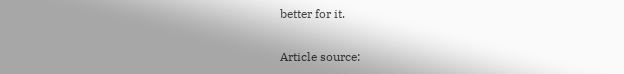better for it.

Article source: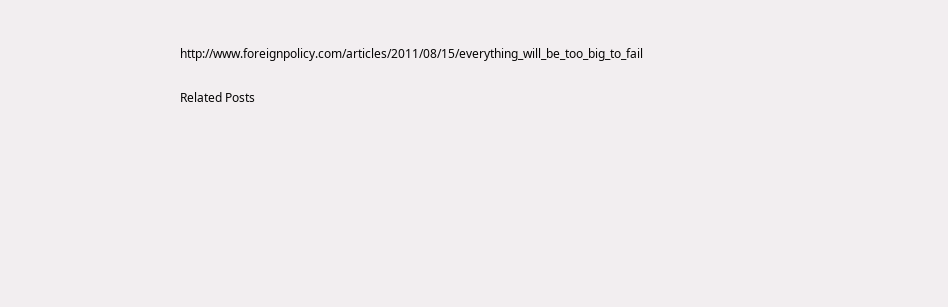http://www.foreignpolicy.com/articles/2011/08/15/everything_will_be_too_big_to_fail

Related Posts